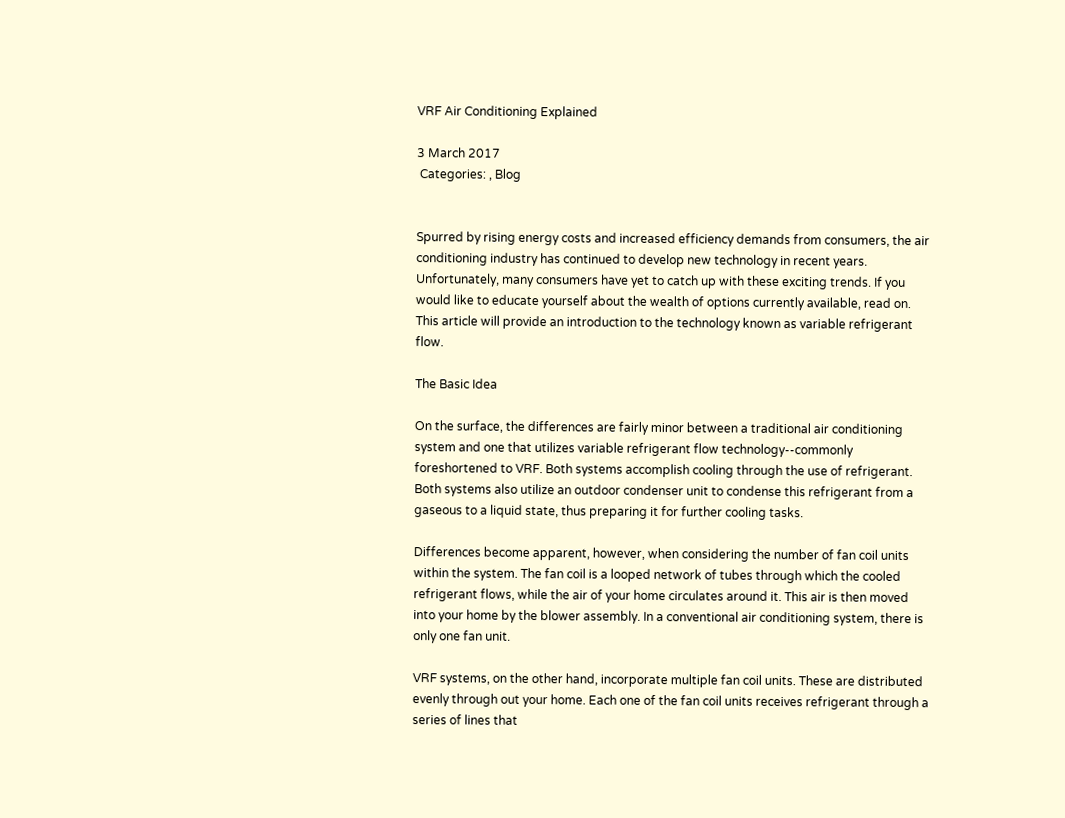VRF Air Conditioning Explained

3 March 2017
 Categories: , Blog


Spurred by rising energy costs and increased efficiency demands from consumers, the air conditioning industry has continued to develop new technology in recent years. Unfortunately, many consumers have yet to catch up with these exciting trends. If you would like to educate yourself about the wealth of options currently available, read on. This article will provide an introduction to the technology known as variable refrigerant flow.

The Basic Idea

On the surface, the differences are fairly minor between a traditional air conditioning system and one that utilizes variable refrigerant flow technology--commonly foreshortened to VRF. Both systems accomplish cooling through the use of refrigerant. Both systems also utilize an outdoor condenser unit to condense this refrigerant from a gaseous to a liquid state, thus preparing it for further cooling tasks.

Differences become apparent, however, when considering the number of fan coil units within the system. The fan coil is a looped network of tubes through which the cooled refrigerant flows, while the air of your home circulates around it. This air is then moved into your home by the blower assembly. In a conventional air conditioning system, there is only one fan unit.

VRF systems, on the other hand, incorporate multiple fan coil units. These are distributed evenly through out your home. Each one of the fan coil units receives refrigerant through a series of lines that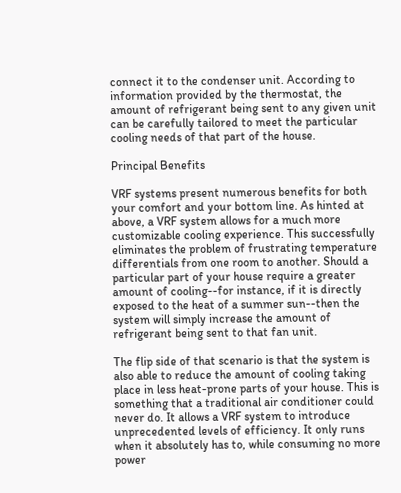connect it to the condenser unit. According to information provided by the thermostat, the amount of refrigerant being sent to any given unit can be carefully tailored to meet the particular cooling needs of that part of the house.

Principal Benefits

VRF systems present numerous benefits for both your comfort and your bottom line. As hinted at above, a VRF system allows for a much more customizable cooling experience. This successfully eliminates the problem of frustrating temperature differentials from one room to another. Should a particular part of your house require a greater amount of cooling--for instance, if it is directly exposed to the heat of a summer sun--then the system will simply increase the amount of refrigerant being sent to that fan unit.

The flip side of that scenario is that the system is also able to reduce the amount of cooling taking place in less heat-prone parts of your house. This is something that a traditional air conditioner could never do. It allows a VRF system to introduce unprecedented levels of efficiency. It only runs when it absolutely has to, while consuming no more power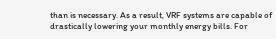than is necessary. As a result, VRF systems are capable of drastically lowering your monthly energy bills. For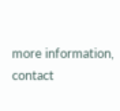more information, contact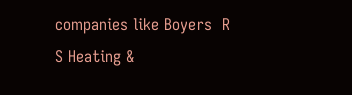companies like Boyers  R S Heating &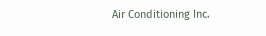Air Conditioning Inc.